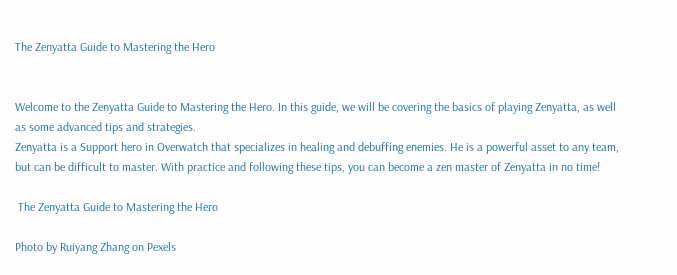The Zenyatta Guide to Mastering the Hero


Welcome to the Zenyatta Guide to Mastering the Hero. In this guide, we will be covering the basics of playing Zenyatta, as well as some advanced tips and strategies.
Zenyatta is a Support hero in Overwatch that specializes in healing and debuffing enemies. He is a powerful asset to any team, but can be difficult to master. With practice and following these tips, you can become a zen master of Zenyatta in no time!

 The Zenyatta Guide to Mastering the Hero

Photo by Ruiyang Zhang on Pexels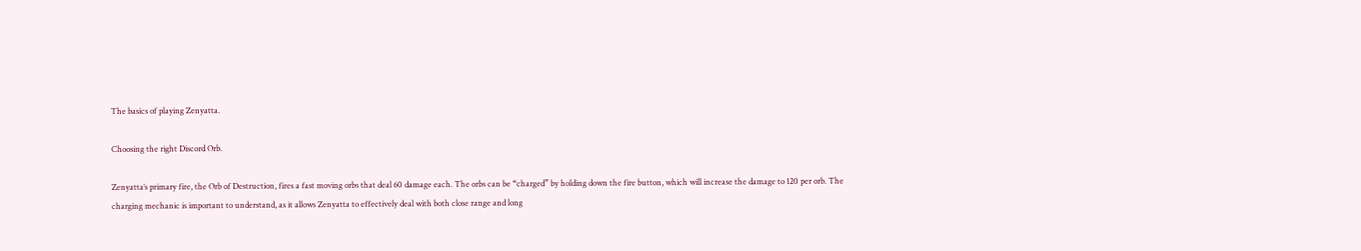The basics of playing Zenyatta.

Choosing the right Discord Orb.

Zenyatta’s primary fire, the Orb of Destruction, fires a fast moving orbs that deal 60 damage each. The orbs can be “charged” by holding down the fire button, which will increase the damage to 120 per orb. The charging mechanic is important to understand, as it allows Zenyatta to effectively deal with both close range and long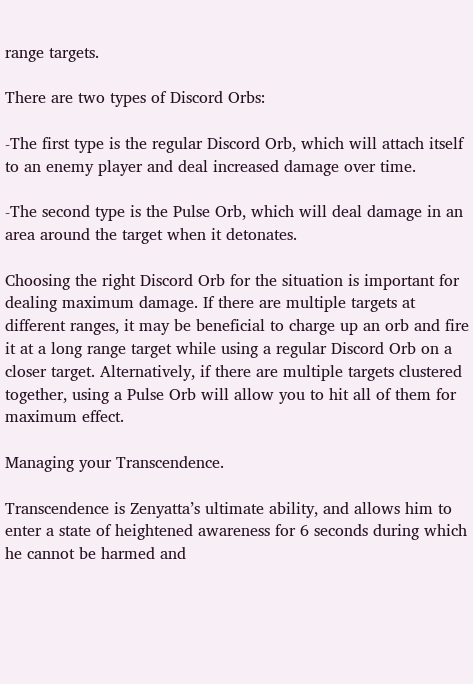range targets.

There are two types of Discord Orbs:

-The first type is the regular Discord Orb, which will attach itself to an enemy player and deal increased damage over time.

-The second type is the Pulse Orb, which will deal damage in an area around the target when it detonates.

Choosing the right Discord Orb for the situation is important for dealing maximum damage. If there are multiple targets at different ranges, it may be beneficial to charge up an orb and fire it at a long range target while using a regular Discord Orb on a closer target. Alternatively, if there are multiple targets clustered together, using a Pulse Orb will allow you to hit all of them for maximum effect.

Managing your Transcendence.

Transcendence is Zenyatta’s ultimate ability, and allows him to enter a state of heightened awareness for 6 seconds during which he cannot be harmed and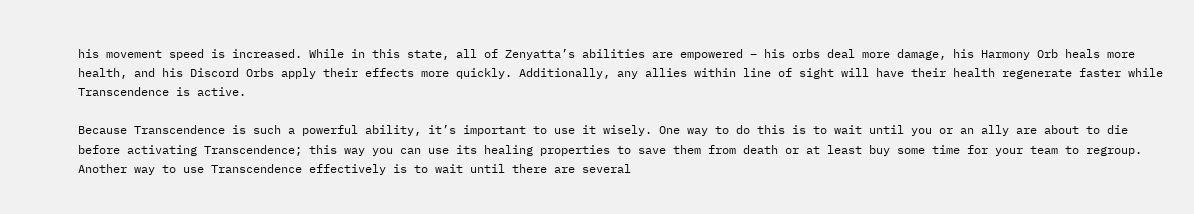his movement speed is increased. While in this state, all of Zenyatta’s abilities are empowered – his orbs deal more damage, his Harmony Orb heals more health, and his Discord Orbs apply their effects more quickly. Additionally, any allies within line of sight will have their health regenerate faster while Transcendence is active.

Because Transcendence is such a powerful ability, it’s important to use it wisely. One way to do this is to wait until you or an ally are about to die before activating Transcendence; this way you can use its healing properties to save them from death or at least buy some time for your team to regroup. Another way to use Transcendence effectively is to wait until there are several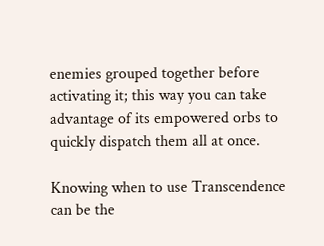enemies grouped together before activating it; this way you can take advantage of its empowered orbs to quickly dispatch them all at once.

Knowing when to use Transcendence can be the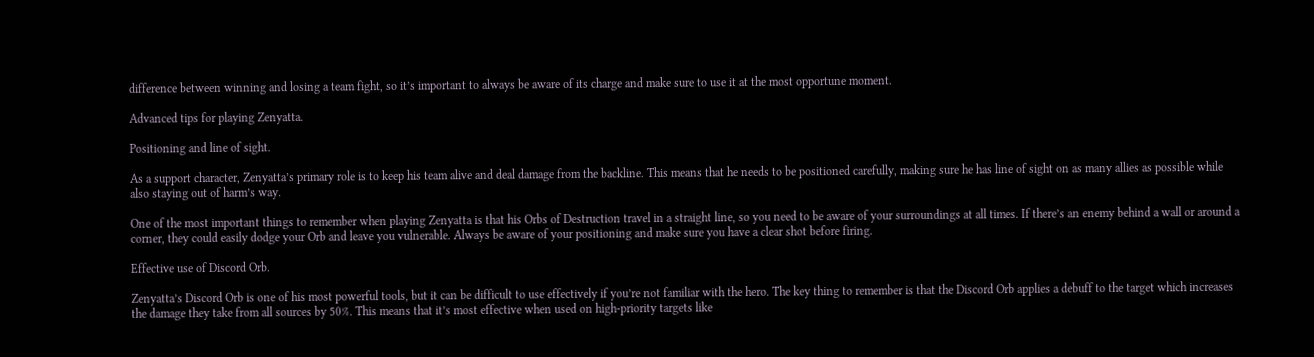difference between winning and losing a team fight, so it’s important to always be aware of its charge and make sure to use it at the most opportune moment.

Advanced tips for playing Zenyatta.

Positioning and line of sight.

As a support character, Zenyatta’s primary role is to keep his team alive and deal damage from the backline. This means that he needs to be positioned carefully, making sure he has line of sight on as many allies as possible while also staying out of harm’s way.

One of the most important things to remember when playing Zenyatta is that his Orbs of Destruction travel in a straight line, so you need to be aware of your surroundings at all times. If there’s an enemy behind a wall or around a corner, they could easily dodge your Orb and leave you vulnerable. Always be aware of your positioning and make sure you have a clear shot before firing.

Effective use of Discord Orb.

Zenyatta’s Discord Orb is one of his most powerful tools, but it can be difficult to use effectively if you’re not familiar with the hero. The key thing to remember is that the Discord Orb applies a debuff to the target which increases the damage they take from all sources by 50%. This means that it’s most effective when used on high-priority targets like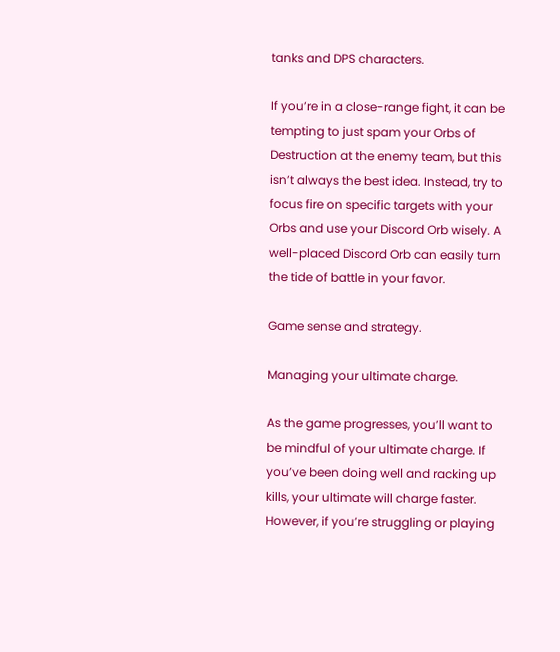tanks and DPS characters.

If you’re in a close-range fight, it can be tempting to just spam your Orbs of Destruction at the enemy team, but this isn’t always the best idea. Instead, try to focus fire on specific targets with your Orbs and use your Discord Orb wisely. A well-placed Discord Orb can easily turn the tide of battle in your favor.

Game sense and strategy.

Managing your ultimate charge.

As the game progresses, you’ll want to be mindful of your ultimate charge. If you’ve been doing well and racking up kills, your ultimate will charge faster. However, if you’re struggling or playing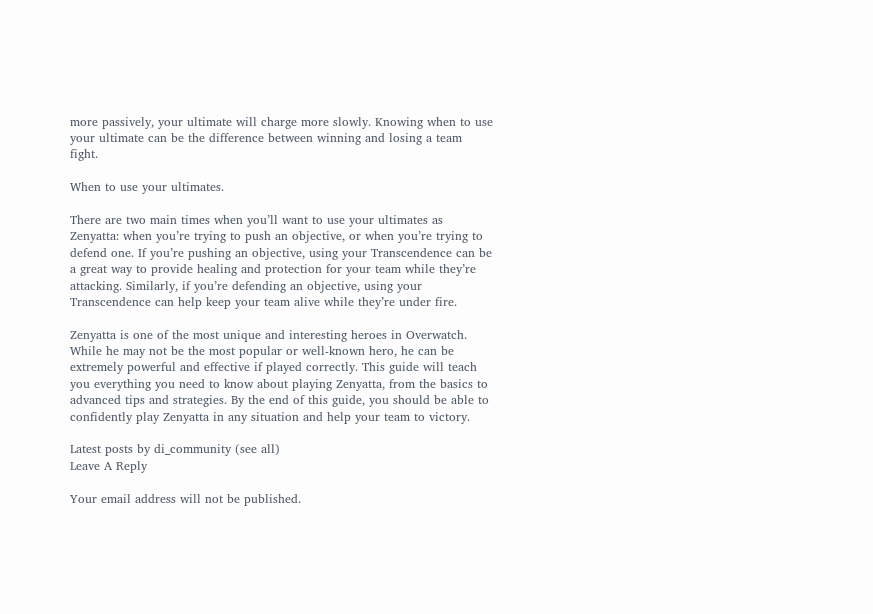more passively, your ultimate will charge more slowly. Knowing when to use your ultimate can be the difference between winning and losing a team fight.

When to use your ultimates.

There are two main times when you’ll want to use your ultimates as Zenyatta: when you’re trying to push an objective, or when you’re trying to defend one. If you’re pushing an objective, using your Transcendence can be a great way to provide healing and protection for your team while they’re attacking. Similarly, if you’re defending an objective, using your Transcendence can help keep your team alive while they’re under fire.

Zenyatta is one of the most unique and interesting heroes in Overwatch. While he may not be the most popular or well-known hero, he can be extremely powerful and effective if played correctly. This guide will teach you everything you need to know about playing Zenyatta, from the basics to advanced tips and strategies. By the end of this guide, you should be able to confidently play Zenyatta in any situation and help your team to victory.

Latest posts by di_community (see all)
Leave A Reply

Your email address will not be published.